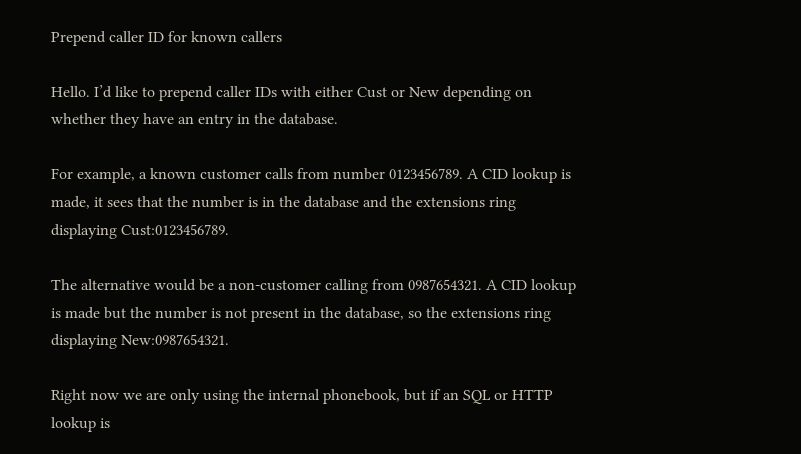Prepend caller ID for known callers

Hello. I’d like to prepend caller IDs with either Cust or New depending on whether they have an entry in the database.

For example, a known customer calls from number 0123456789. A CID lookup is made, it sees that the number is in the database and the extensions ring displaying Cust:0123456789.

The alternative would be a non-customer calling from 0987654321. A CID lookup is made but the number is not present in the database, so the extensions ring displaying New:0987654321.

Right now we are only using the internal phonebook, but if an SQL or HTTP lookup is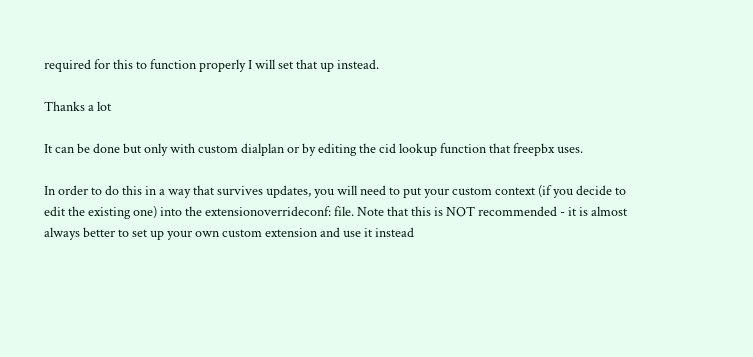required for this to function properly I will set that up instead.

Thanks a lot

It can be done but only with custom dialplan or by editing the cid lookup function that freepbx uses.

In order to do this in a way that survives updates, you will need to put your custom context (if you decide to edit the existing one) into the extensionoverrideconf: file. Note that this is NOT recommended - it is almost always better to set up your own custom extension and use it instead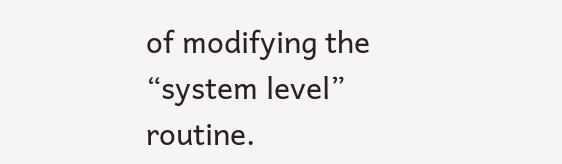of modifying the “system level” routine.